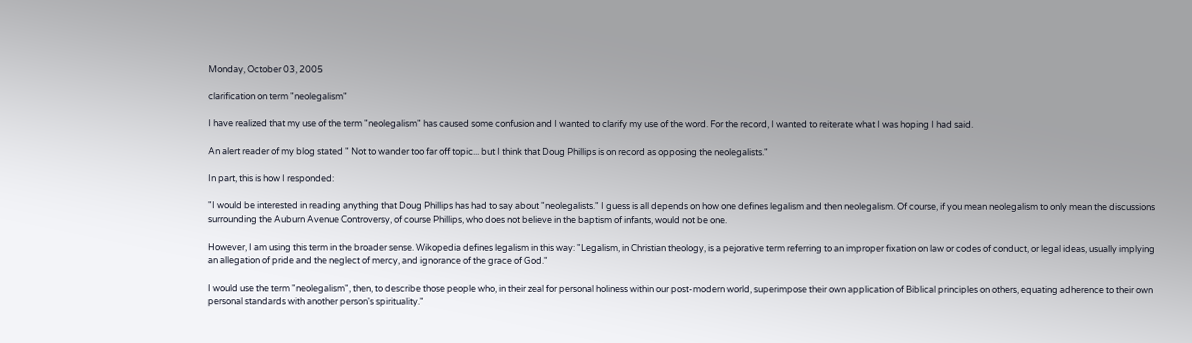Monday, October 03, 2005

clarification on term "neolegalism"

I have realized that my use of the term "neolegalism" has caused some confusion and I wanted to clarify my use of the word. For the record, I wanted to reiterate what I was hoping I had said.

An alert reader of my blog stated " Not to wander too far off topic... but I think that Doug Phillips is on record as opposing the neolegalists."

In part, this is how I responded:

"I would be interested in reading anything that Doug Phillips has had to say about "neolegalists." I guess is all depends on how one defines legalism and then neolegalism. Of course, if you mean neolegalism to only mean the discussions surrounding the Auburn Avenue Controversy, of course Phillips, who does not believe in the baptism of infants, would not be one.

However, I am using this term in the broader sense. Wikopedia defines legalism in this way: "Legalism, in Christian theology, is a pejorative term referring to an improper fixation on law or codes of conduct, or legal ideas, usually implying an allegation of pride and the neglect of mercy, and ignorance of the grace of God."

I would use the term "neolegalism", then, to describe those people who, in their zeal for personal holiness within our post-modern world, superimpose their own application of Biblical principles on others, equating adherence to their own personal standards with another person's spirituality."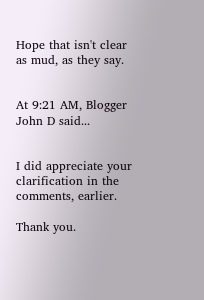Hope that isn't clear as mud, as they say.


At 9:21 AM, Blogger John D said...


I did appreciate your clarification in the comments, earlier.

Thank you.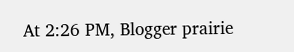At 2:26 PM, Blogger prairie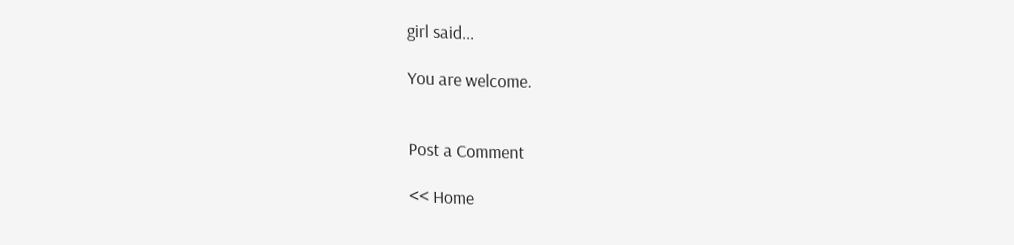girl said...

You are welcome.


Post a Comment

<< Home